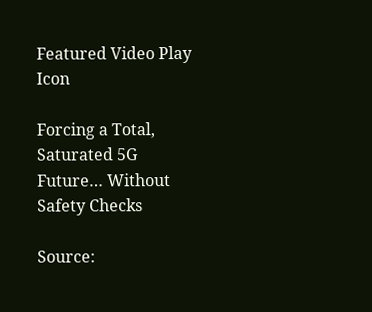Featured Video Play Icon

Forcing a Total, Saturated 5G Future… Without Safety Checks

Source: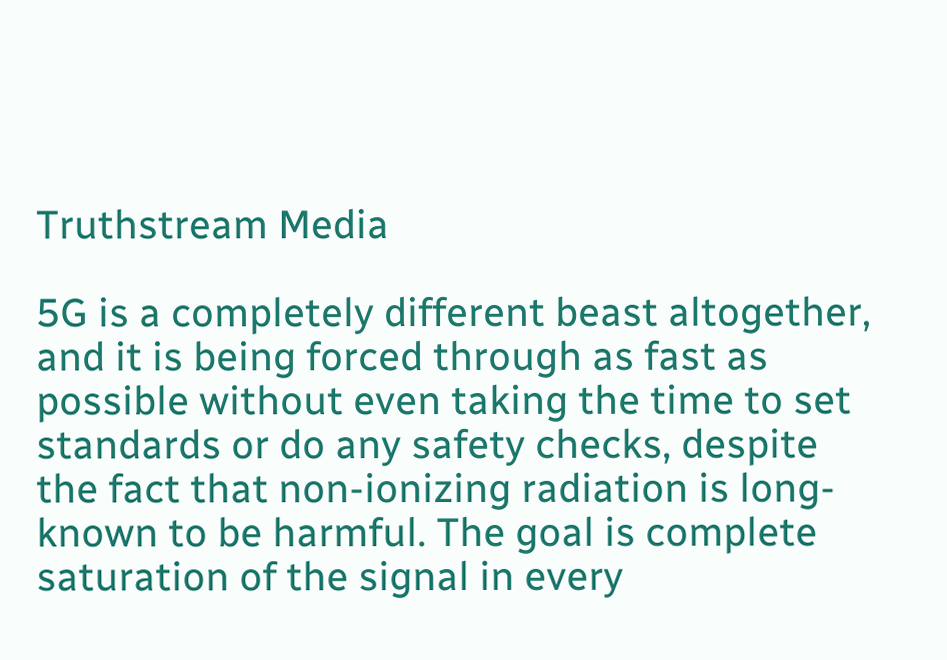Truthstream Media

5G is a completely different beast altogether, and it is being forced through as fast as possible without even taking the time to set standards or do any safety checks, despite the fact that non-ionizing radiation is long-known to be harmful. The goal is complete saturation of the signal in every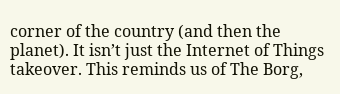corner of the country (and then the planet). It isn’t just the Internet of Things takeover. This reminds us of The Borg,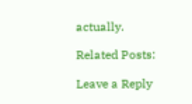actually.

Related Posts:

Leave a Reply